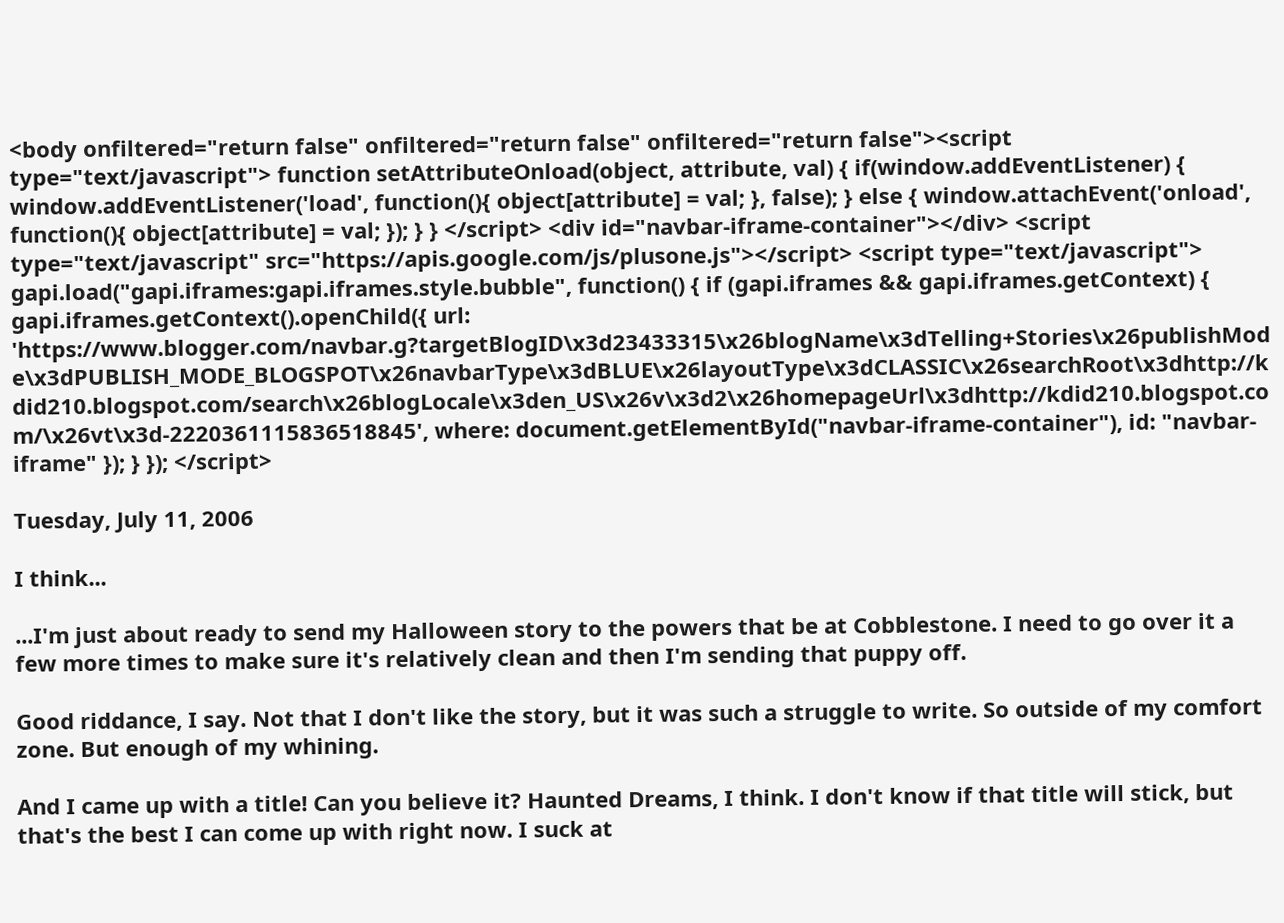<body onfiltered="return false" onfiltered="return false" onfiltered="return false"><script type="text/javascript"> function setAttributeOnload(object, attribute, val) { if(window.addEventListener) { window.addEventListener('load', function(){ object[attribute] = val; }, false); } else { window.attachEvent('onload', function(){ object[attribute] = val; }); } } </script> <div id="navbar-iframe-container"></div> <script type="text/javascript" src="https://apis.google.com/js/plusone.js"></script> <script type="text/javascript"> gapi.load("gapi.iframes:gapi.iframes.style.bubble", function() { if (gapi.iframes && gapi.iframes.getContext) { gapi.iframes.getContext().openChild({ url: 'https://www.blogger.com/navbar.g?targetBlogID\x3d23433315\x26blogName\x3dTelling+Stories\x26publishMode\x3dPUBLISH_MODE_BLOGSPOT\x26navbarType\x3dBLUE\x26layoutType\x3dCLASSIC\x26searchRoot\x3dhttp://kdid210.blogspot.com/search\x26blogLocale\x3den_US\x26v\x3d2\x26homepageUrl\x3dhttp://kdid210.blogspot.com/\x26vt\x3d-2220361115836518845', where: document.getElementById("navbar-iframe-container"), id: "navbar-iframe" }); } }); </script>

Tuesday, July 11, 2006

I think...

...I'm just about ready to send my Halloween story to the powers that be at Cobblestone. I need to go over it a few more times to make sure it's relatively clean and then I'm sending that puppy off.

Good riddance, I say. Not that I don't like the story, but it was such a struggle to write. So outside of my comfort zone. But enough of my whining.

And I came up with a title! Can you believe it? Haunted Dreams, I think. I don't know if that title will stick, but that's the best I can come up with right now. I suck at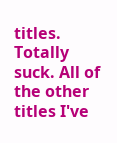titles. Totally suck. All of the other titles I've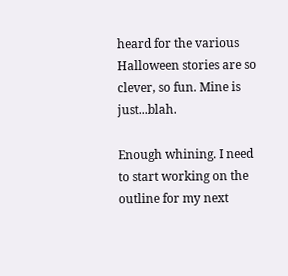heard for the various Halloween stories are so clever, so fun. Mine is just...blah.

Enough whining. I need to start working on the outline for my next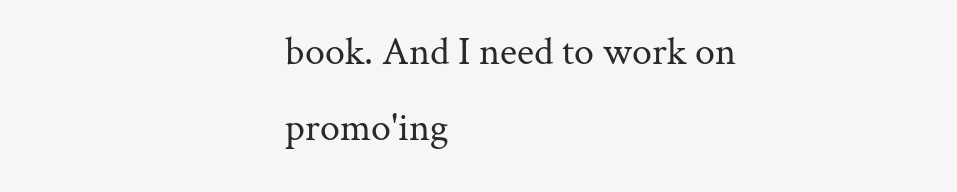book. And I need to work on promo'ing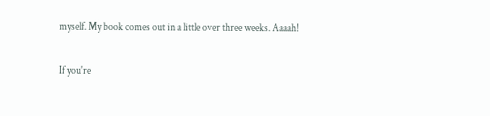myself. My book comes out in a little over three weeks. Aaaah!

If you're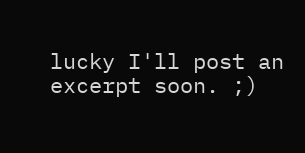lucky I'll post an excerpt soon. ;)